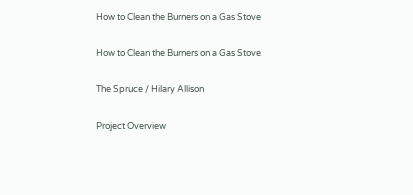How to Clean the Burners on a Gas Stove

How to Clean the Burners on a Gas Stove

The Spruce / Hilary Allison

Project Overview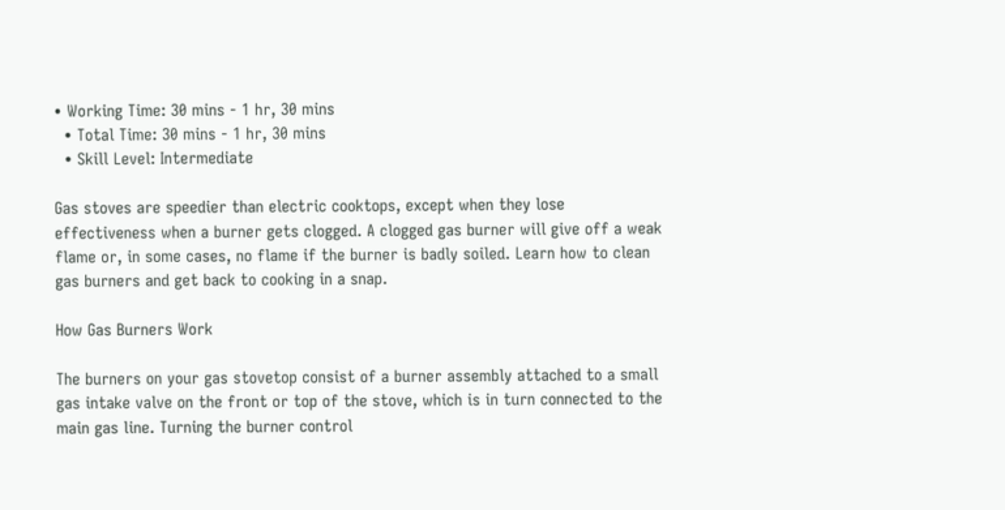• Working Time: 30 mins - 1 hr, 30 mins
  • Total Time: 30 mins - 1 hr, 30 mins
  • Skill Level: Intermediate

Gas stoves are speedier than electric cooktops, except when they lose effectiveness when a burner gets clogged. A clogged gas burner will give off a weak flame or, in some cases, no flame if the burner is badly soiled. Learn how to clean gas burners and get back to cooking in a snap.

How Gas Burners Work

The burners on your gas stovetop consist of a burner assembly attached to a small gas intake valve on the front or top of the stove, which is in turn connected to the main gas line. Turning the burner control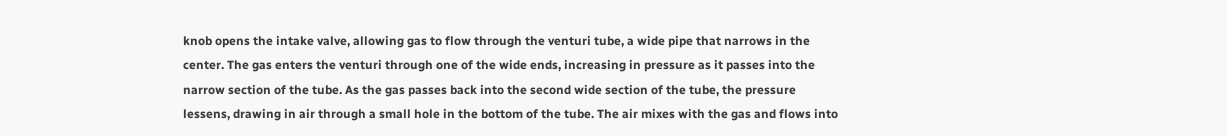knob opens the intake valve, allowing gas to flow through the venturi tube, a wide pipe that narrows in the center. The gas enters the venturi through one of the wide ends, increasing in pressure as it passes into the narrow section of the tube. As the gas passes back into the second wide section of the tube, the pressure lessens, drawing in air through a small hole in the bottom of the tube. The air mixes with the gas and flows into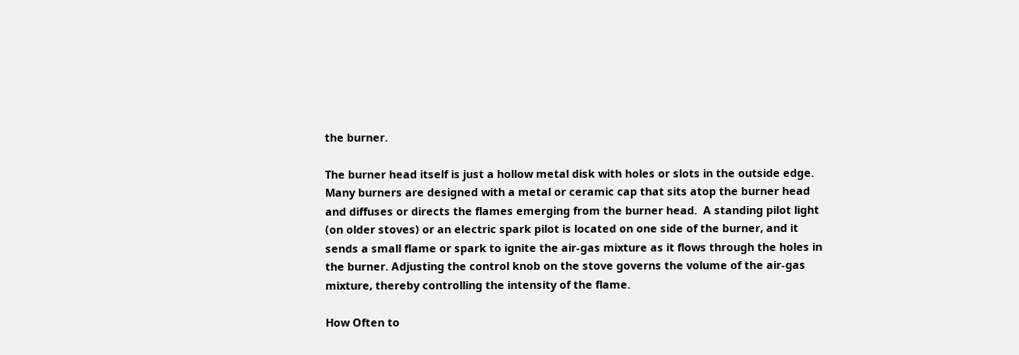the burner.

The burner head itself is just a hollow metal disk with holes or slots in the outside edge. Many burners are designed with a metal or ceramic cap that sits atop the burner head and diffuses or directs the flames emerging from the burner head.  A standing pilot light (on older stoves) or an electric spark pilot is located on one side of the burner, and it sends a small flame or spark to ignite the air-gas mixture as it flows through the holes in the burner. Adjusting the control knob on the stove governs the volume of the air-gas mixture, thereby controlling the intensity of the flame.

How Often to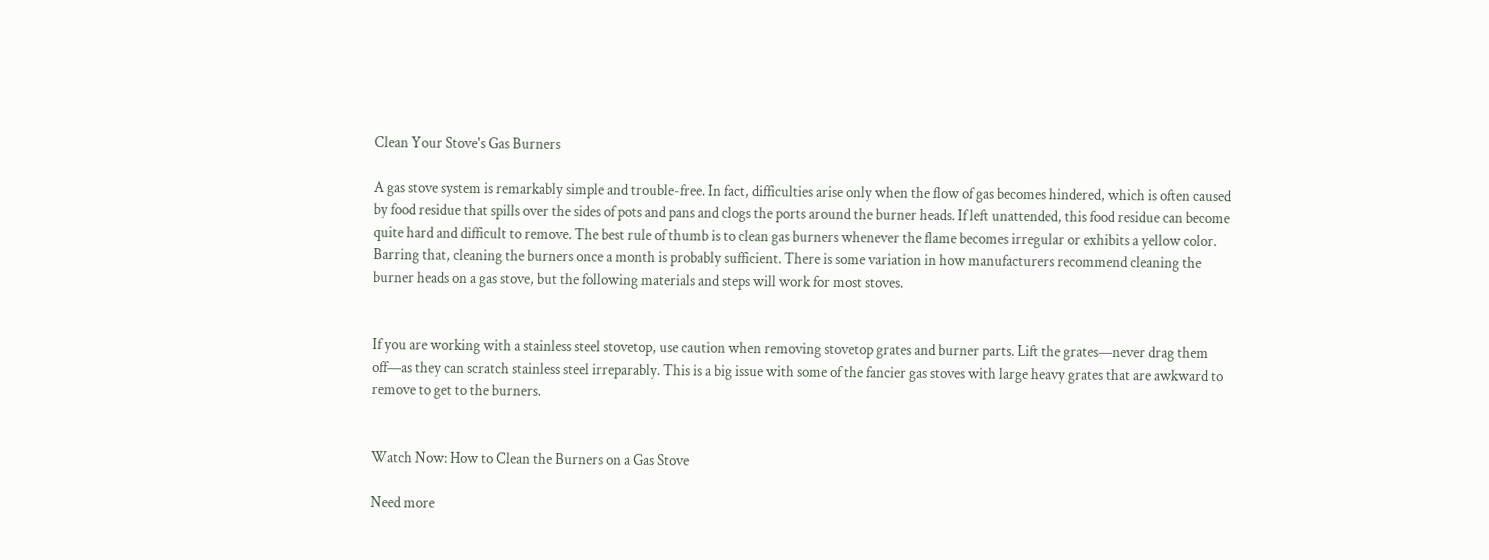Clean Your Stove's Gas Burners

A gas stove system is remarkably simple and trouble-free. In fact, difficulties arise only when the flow of gas becomes hindered, which is often caused by food residue that spills over the sides of pots and pans and clogs the ports around the burner heads. If left unattended, this food residue can become quite hard and difficult to remove. The best rule of thumb is to clean gas burners whenever the flame becomes irregular or exhibits a yellow color. Barring that, cleaning the burners once a month is probably sufficient. There is some variation in how manufacturers recommend cleaning the burner heads on a gas stove, but the following materials and steps will work for most stoves.


If you are working with a stainless steel stovetop, use caution when removing stovetop grates and burner parts. Lift the grates—never drag them off—as they can scratch stainless steel irreparably. This is a big issue with some of the fancier gas stoves with large heavy grates that are awkward to remove to get to the burners.


Watch Now: How to Clean the Burners on a Gas Stove

Need more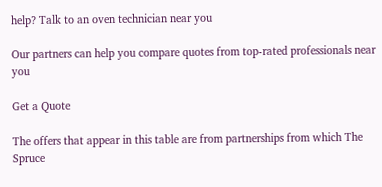help? Talk to an oven technician near you

Our partners can help you compare quotes from top-rated professionals near you

Get a Quote

The offers that appear in this table are from partnerships from which The Spruce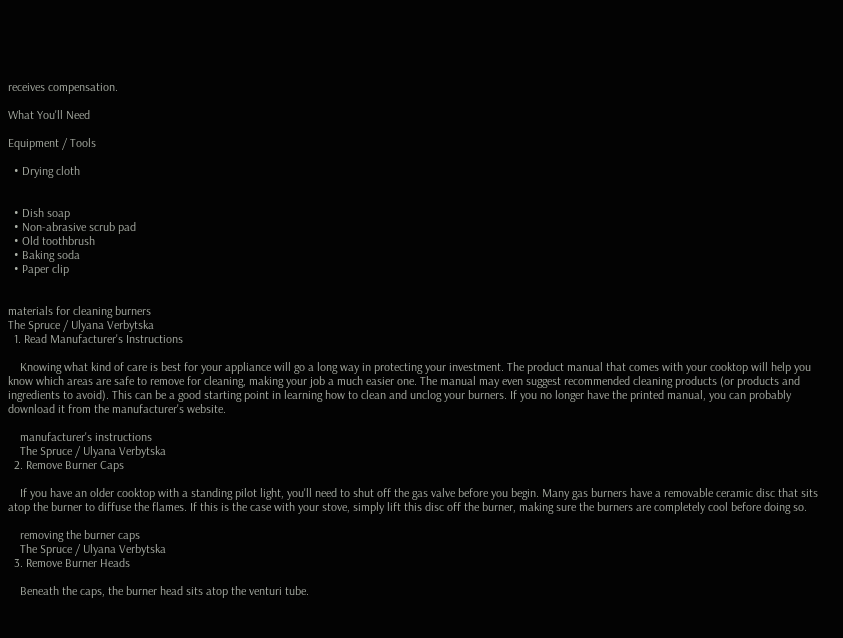receives compensation.

What You'll Need

Equipment / Tools

  • Drying cloth


  • Dish soap
  • Non-abrasive scrub pad
  • Old toothbrush
  • Baking soda
  • Paper clip


materials for cleaning burners
The Spruce / Ulyana Verbytska
  1. Read Manufacturer's Instructions

    Knowing what kind of care is best for your appliance will go a long way in protecting your investment. The product manual that comes with your cooktop will help you know which areas are safe to remove for cleaning, making your job a much easier one. The manual may even suggest recommended cleaning products (or products and ingredients to avoid). This can be a good starting point in learning how to clean and unclog your burners. If you no longer have the printed manual, you can probably download it from the manufacturer's website.

    manufacturer's instructions
    The Spruce / Ulyana Verbytska
  2. Remove Burner Caps

    If you have an older cooktop with a standing pilot light, you'll need to shut off the gas valve before you begin. Many gas burners have a removable ceramic disc that sits atop the burner to diffuse the flames. If this is the case with your stove, simply lift this disc off the burner, making sure the burners are completely cool before doing so.

    removing the burner caps
    The Spruce / Ulyana Verbytska
  3. Remove Burner Heads

    Beneath the caps, the burner head sits atop the venturi tube.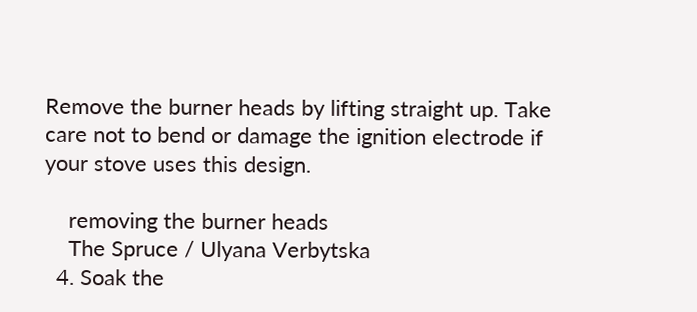Remove the burner heads by lifting straight up. Take care not to bend or damage the ignition electrode if your stove uses this design.

    removing the burner heads
    The Spruce / Ulyana Verbytska
  4. Soak the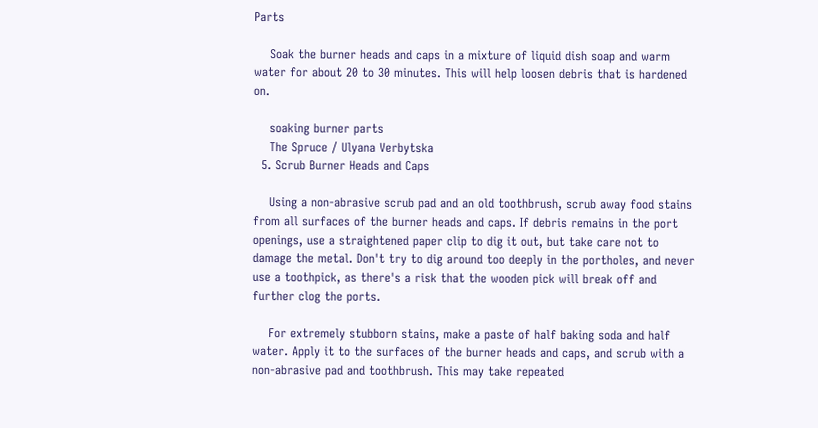Parts

    Soak the burner heads and caps in a mixture of liquid dish soap and warm water for about 20 to 30 minutes. This will help loosen debris that is hardened on.

    soaking burner parts
    The Spruce / Ulyana Verbytska
  5. Scrub Burner Heads and Caps

    Using a non-abrasive scrub pad and an old toothbrush, scrub away food stains from all surfaces of the burner heads and caps. If debris remains in the port openings, use a straightened paper clip to dig it out, but take care not to damage the metal. Don't try to dig around too deeply in the portholes, and never use a toothpick, as there's a risk that the wooden pick will break off and further clog the ports.

    For extremely stubborn stains, make a paste of half baking soda and half water. Apply it to the surfaces of the burner heads and caps, and scrub with a non-abrasive pad and toothbrush. This may take repeated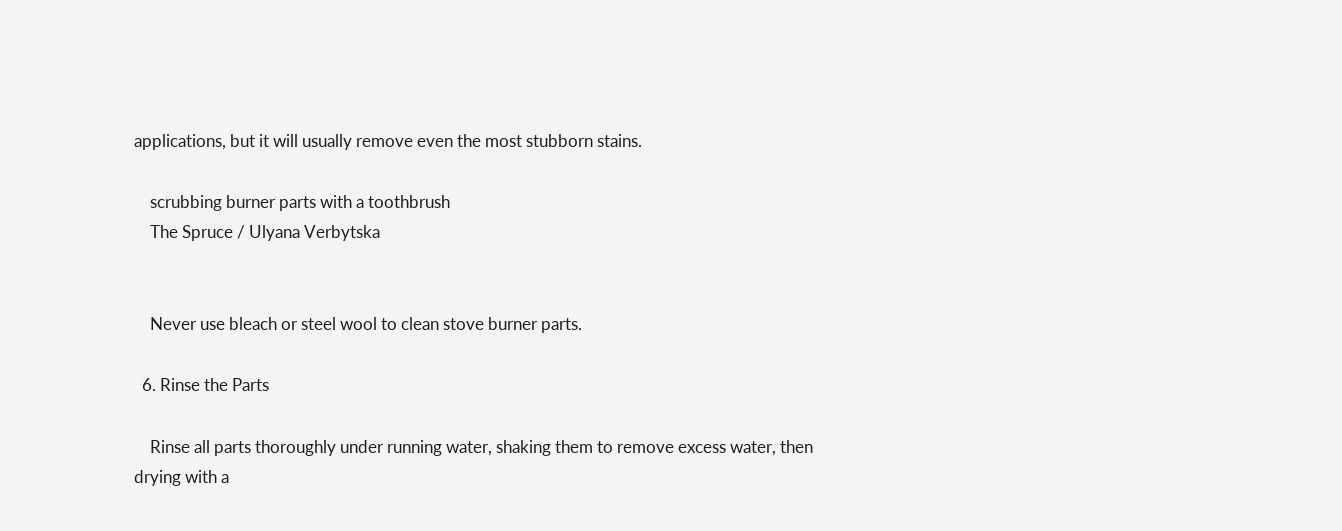applications, but it will usually remove even the most stubborn stains.

    scrubbing burner parts with a toothbrush
    The Spruce / Ulyana Verbytska


    Never use bleach or steel wool to clean stove burner parts.

  6. Rinse the Parts

    Rinse all parts thoroughly under running water, shaking them to remove excess water, then drying with a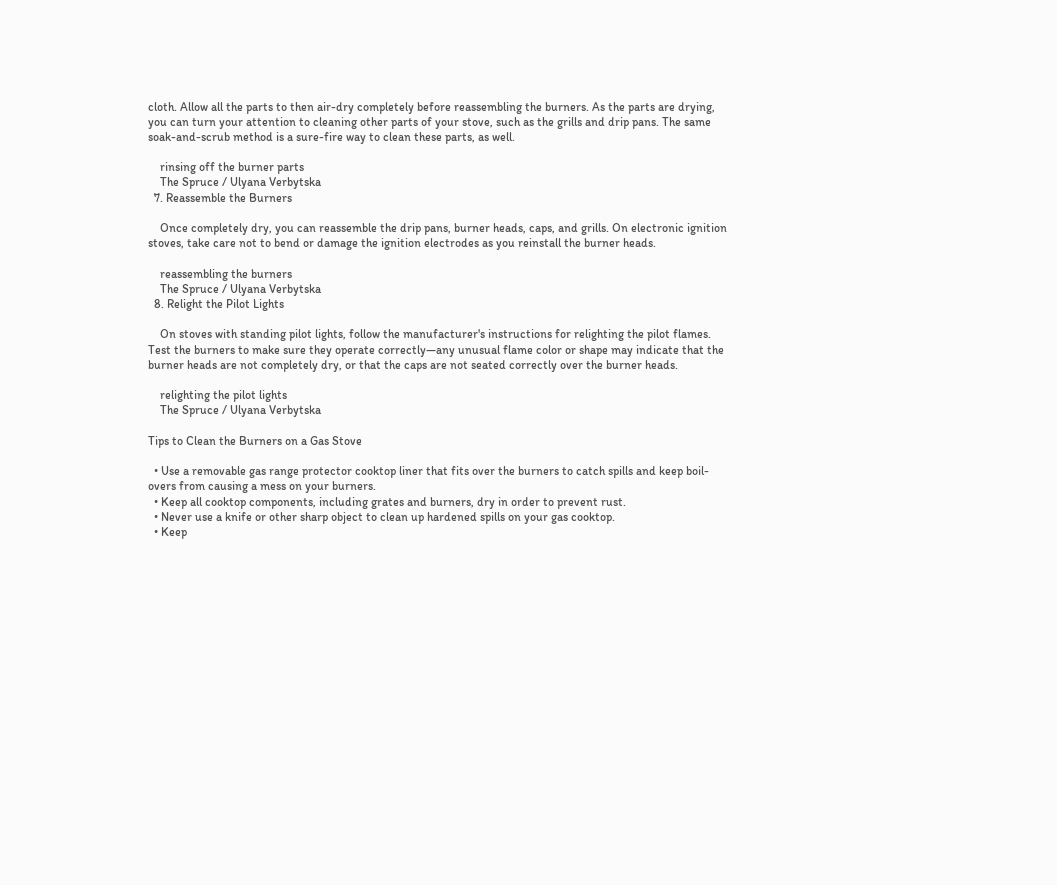cloth. Allow all the parts to then air-dry completely before reassembling the burners. As the parts are drying, you can turn your attention to cleaning other parts of your stove, such as the grills and drip pans. The same soak-and-scrub method is a sure-fire way to clean these parts, as well.

    rinsing off the burner parts
    The Spruce / Ulyana Verbytska
  7. Reassemble the Burners

    Once completely dry, you can reassemble the drip pans, burner heads, caps, and grills. On electronic ignition stoves, take care not to bend or damage the ignition electrodes as you reinstall the burner heads.

    reassembling the burners
    The Spruce / Ulyana Verbytska
  8. Relight the Pilot Lights

    On stoves with standing pilot lights, follow the manufacturer's instructions for relighting the pilot flames. Test the burners to make sure they operate correctly—any unusual flame color or shape may indicate that the burner heads are not completely dry, or that the caps are not seated correctly over the burner heads.

    relighting the pilot lights
    The Spruce / Ulyana Verbytska

Tips to Clean the Burners on a Gas Stove

  • Use a removable gas range protector cooktop liner that fits over the burners to catch spills and keep boil-overs from causing a mess on your burners.
  • Keep all cooktop components, including grates and burners, dry in order to prevent rust.
  • Never use a knife or other sharp object to clean up hardened spills on your gas cooktop.
  • Keep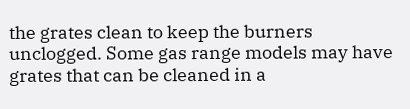the grates clean to keep the burners unclogged. Some gas range models may have grates that can be cleaned in a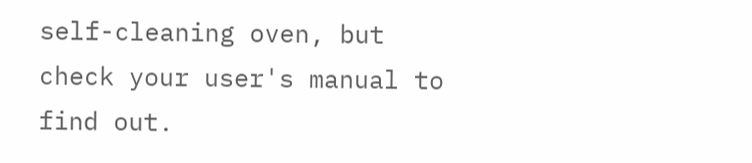self-cleaning oven, but check your user's manual to find out.